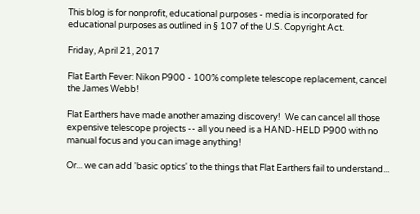This blog is for nonprofit, educational purposes - media is incorporated for educational purposes as outlined in § 107 of the U.S. Copyright Act.

Friday, April 21, 2017

Flat Earth Fever: Nikon P900 - 100% complete telescope replacement, cancel the James Webb!

Flat Earthers have made another amazing discovery!  We can cancel all those expensive telescope projects -- all you need is a HAND-HELD P900 with no manual focus and you can image anything!

Or... we can add 'basic optics' to the things that Flat Earthers fail to understand...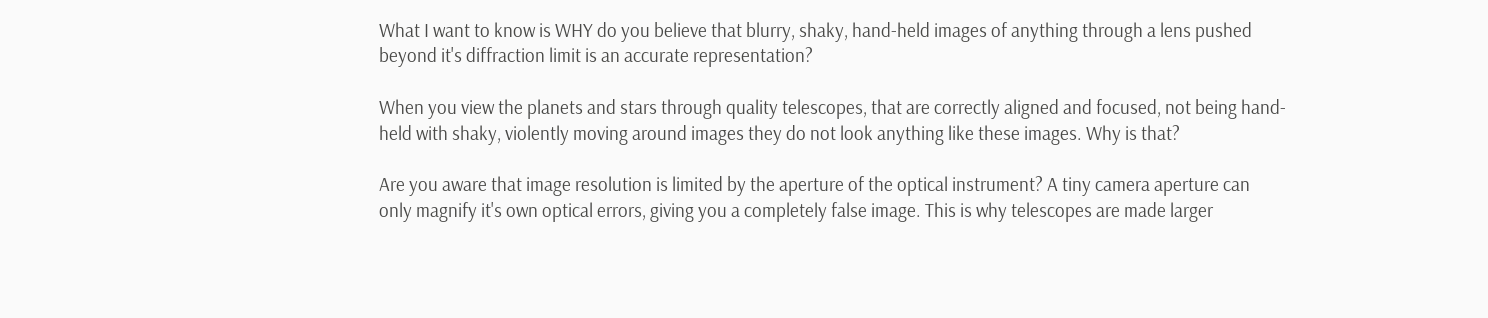What I want to know is WHY do you believe that blurry, shaky, hand-held images of anything through a lens pushed beyond it's diffraction limit is an accurate representation?

When you view the planets and stars through quality telescopes, that are correctly aligned and focused, not being hand-held with shaky, violently moving around images they do not look anything like these images. Why is that?

Are you aware that image resolution is limited by the aperture of the optical instrument? A tiny camera aperture can only magnify it's own optical errors, giving you a completely false image. This is why telescopes are made larger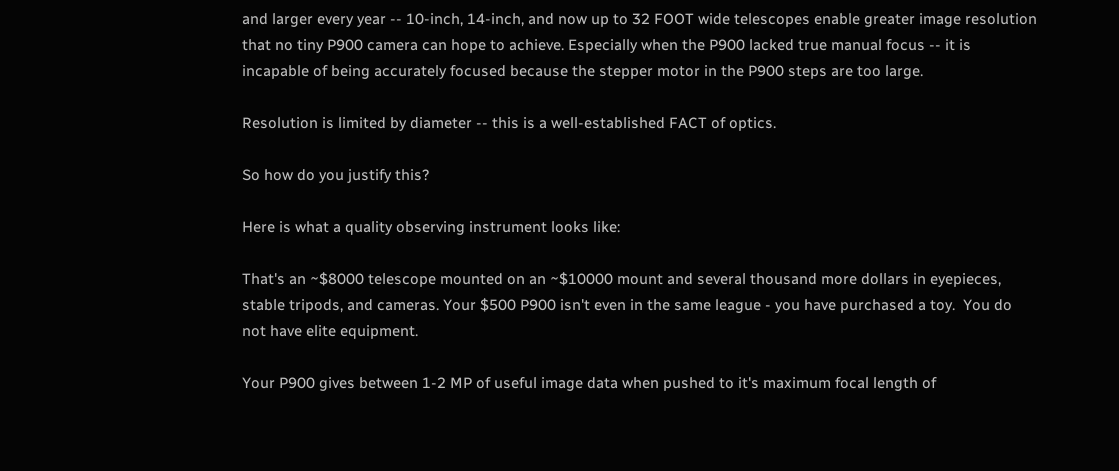and larger every year -- 10-inch, 14-inch, and now up to 32 FOOT wide telescopes enable greater image resolution that no tiny P900 camera can hope to achieve. Especially when the P900 lacked true manual focus -- it is incapable of being accurately focused because the stepper motor in the P900 steps are too large.

Resolution is limited by diameter -- this is a well-established FACT of optics.

So how do you justify this?

Here is what a quality observing instrument looks like:

That's an ~$8000 telescope mounted on an ~$10000 mount and several thousand more dollars in eyepieces, stable tripods, and cameras. Your $500 P900 isn't even in the same league - you have purchased a toy.  You do not have elite equipment.

Your P900 gives between 1-2 MP of useful image data when pushed to it's maximum focal length of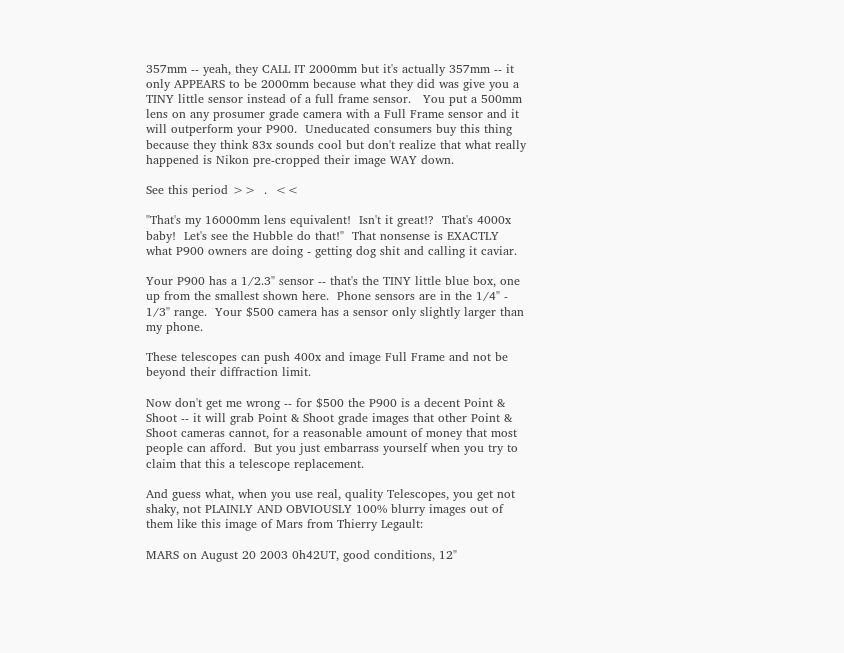357mm -- yeah, they CALL IT 2000mm but it's actually 357mm -- it only APPEARS to be 2000mm because what they did was give you a TINY little sensor instead of a full frame sensor.   You put a 500mm lens on any prosumer grade camera with a Full Frame sensor and it will outperform your P900.  Uneducated consumers buy this thing because they think 83x sounds cool but don't realize that what really happened is Nikon pre-cropped their image WAY down.

See this period >>  .  <<

"That's my 16000mm lens equivalent!  Isn't it great!?  That's 4000x baby!  Let's see the Hubble do that!"  That nonsense is EXACTLY what P900 owners are doing - getting dog shit and calling it caviar.

Your P900 has a 1/2.3" sensor -- that's the TINY little blue box, one up from the smallest shown here.  Phone sensors are in the 1/4" - 1/3" range.  Your $500 camera has a sensor only slightly larger than my phone.

These telescopes can push 400x and image Full Frame and not be beyond their diffraction limit.

Now don't get me wrong -- for $500 the P900 is a decent Point & Shoot -- it will grab Point & Shoot grade images that other Point & Shoot cameras cannot, for a reasonable amount of money that most people can afford.  But you just embarrass yourself when you try to claim that this a telescope replacement.

And guess what, when you use real, quality Telescopes, you get not shaky, not PLAINLY AND OBVIOUSLY 100% blurry images out of them like this image of Mars from Thierry Legault:

MARS on August 20 2003 0h42UT, good conditions, 12"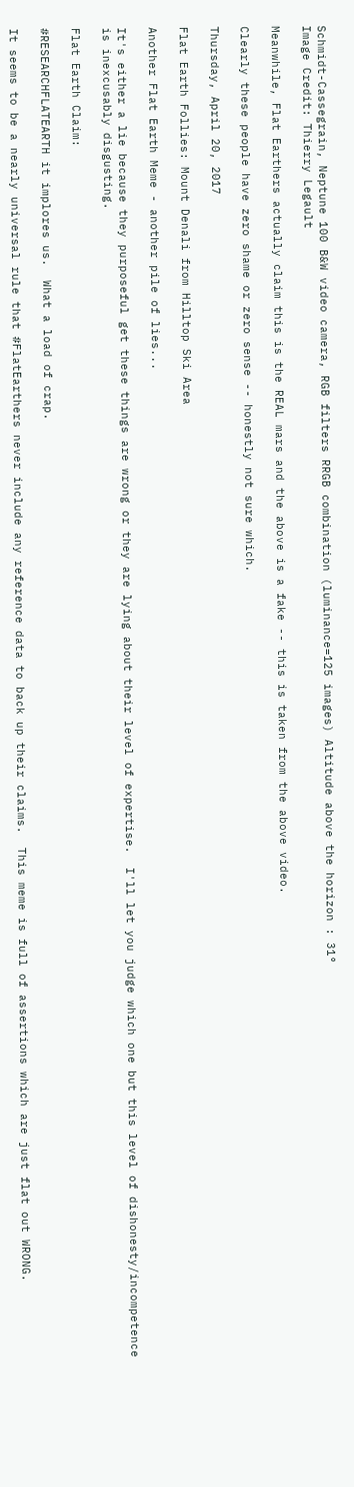Schmidt-Cassegrain, Neptune 100 B&W video camera, RGB filters RRGB combination (luminance=125 images) Altitude above the horizon : 31°
Image Credit: Thierry Legault

Meanwhile, Flat Earthers actually claim this is the REAL mars and the above is a fake -- this is taken from the above video.

Clearly these people have zero shame or zero sense -- honestly not sure which.

Thursday, April 20, 2017

Flat Earth Follies: Mount Denali from Hilltop Ski Area

Another Flat Earth Meme - another pile of lies...

It's either a lie because they purposeful get these things are wrong or they are lying about their level of expertise.  I'll let you judge which one but this level of dishonesty/incompetence is inexcusably disgusting.

Flat Earth Claim:

#RESEARCHFLATEARTH it implores us.  What a load of crap.

It seems to be a nearly universal rule that #FlatEarthers never include any reference data to back up their claims.  This meme is full of assertions which are just flat out WRONG.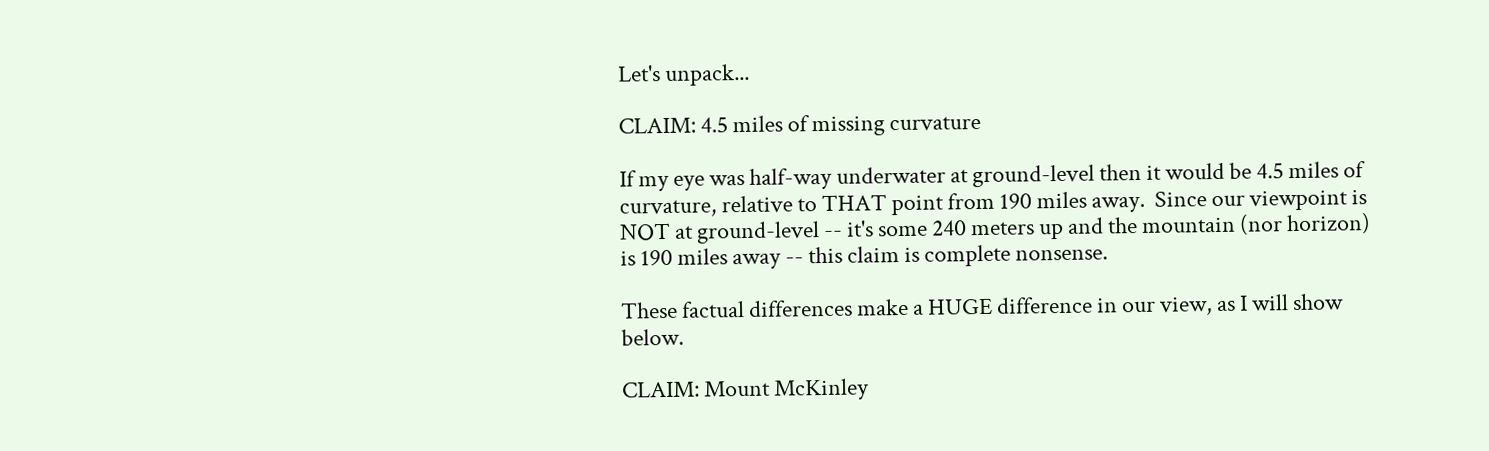Let's unpack...

CLAIM: 4.5 miles of missing curvature

If my eye was half-way underwater at ground-level then it would be 4.5 miles of curvature, relative to THAT point from 190 miles away.  Since our viewpoint is NOT at ground-level -- it's some 240 meters up and the mountain (nor horizon) is 190 miles away -- this claim is complete nonsense.

These factual differences make a HUGE difference in our view, as I will show below.

CLAIM: Mount McKinley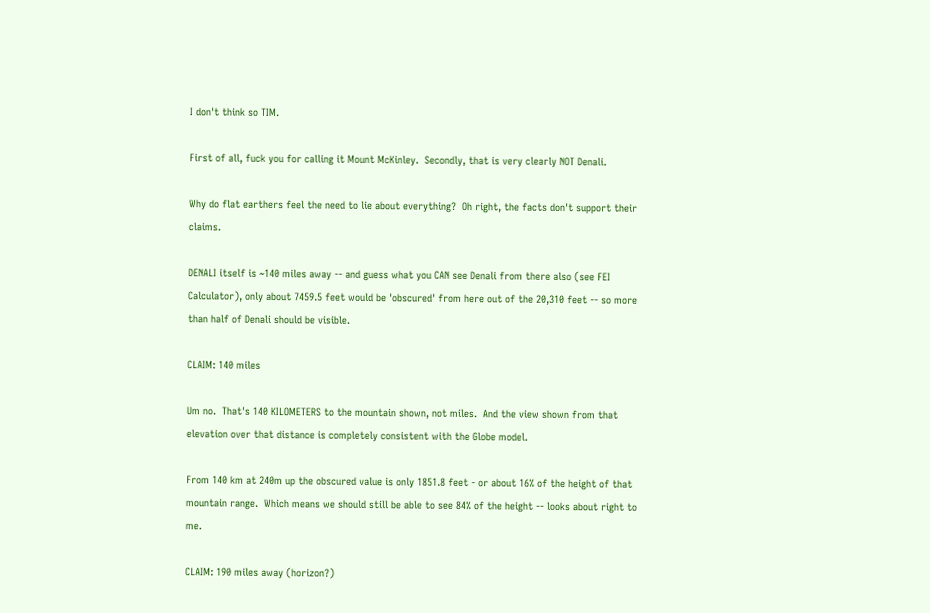I don't think so TIM.

First of all, fuck you for calling it Mount McKinley.  Secondly, that is very clearly NOT Denali.

Why do flat earthers feel the need to lie about everything?  Oh right, the facts don't support their claims.

DENALI itself is ~140 miles away -- and guess what you CAN see Denali from there also (see FEI Calculator), only about 7459.5 feet would be 'obscured' from here out of the 20,310 feet -- so more than half of Denali should be visible.

CLAIM: 140 miles

Um no.  That's 140 KILOMETERS to the mountain shown, not miles.  And the view shown from that elevation over that distance is completely consistent with the Globe model.

From 140 km at 240m up the obscured value is only 1851.8 feet - or about 16% of the height of that mountain range.  Which means we should still be able to see 84% of the height -- looks about right to me.

CLAIM: 190 miles away (horizon?)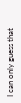I can only guess that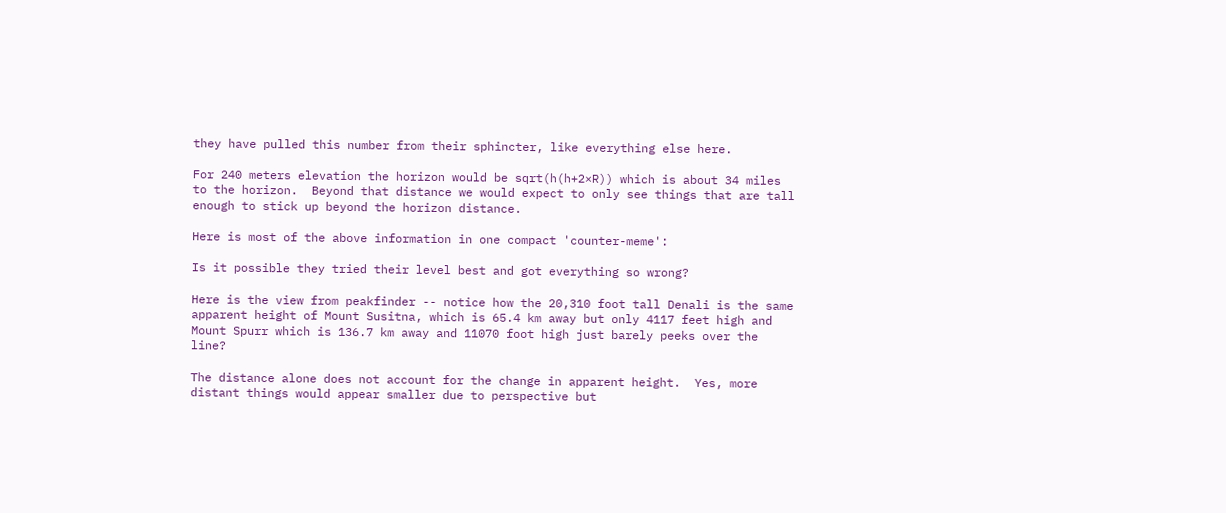they have pulled this number from their sphincter, like everything else here.

For 240 meters elevation the horizon would be sqrt(h(h+2×R)) which is about 34 miles to the horizon.  Beyond that distance we would expect to only see things that are tall enough to stick up beyond the horizon distance.

Here is most of the above information in one compact 'counter-meme':

Is it possible they tried their level best and got everything so wrong?

Here is the view from peakfinder -- notice how the 20,310 foot tall Denali is the same apparent height of Mount Susitna, which is 65.4 km away but only 4117 feet high and Mount Spurr which is 136.7 km away and 11070 foot high just barely peeks over the line?

The distance alone does not account for the change in apparent height.  Yes, more distant things would appear smaller due to perspective but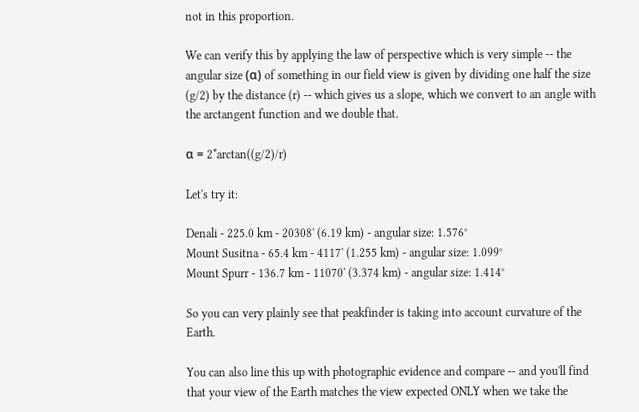not in this proportion.

We can verify this by applying the law of perspective which is very simple -- the angular size (α) of something in our field view is given by dividing one half the size (g/2) by the distance (r) -- which gives us a slope, which we convert to an angle with the arctangent function and we double that.

α = 2*arctan((g/2)/r)

Let's try it:

Denali - 225.0 km - 20308' (6.19 km) - angular size: 1.576°
Mount Susitna - 65.4 km - 4117' (1.255 km) - angular size: 1.099°
Mount Spurr - 136.7 km - 11070' (3.374 km) - angular size: 1.414°

So you can very plainly see that peakfinder is taking into account curvature of the Earth.

You can also line this up with photographic evidence and compare -- and you'll find that your view of the Earth matches the view expected ONLY when we take the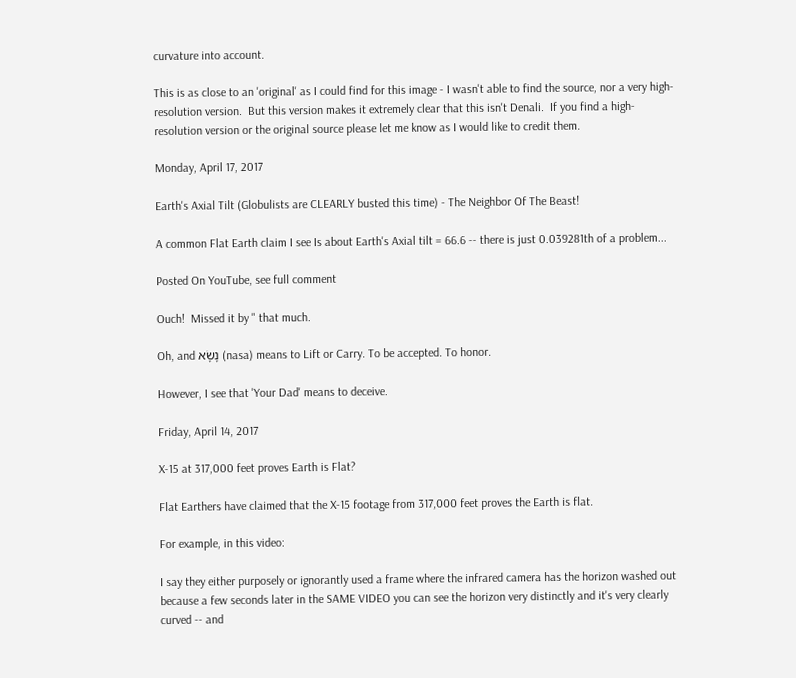curvature into account.

This is as close to an 'original' as I could find for this image - I wasn't able to find the source, nor a very high-resolution version.  But this version makes it extremely clear that this isn't Denali.  If you find a high-resolution version or the original source please let me know as I would like to credit them.

Monday, April 17, 2017

Earth's Axial Tilt (Globulists are CLEARLY busted this time) - The Neighbor Of The Beast!

A common Flat Earth claim I see Is about Earth's Axial tilt = 66.6 -- there is just 0.039281th of a problem...

Posted On YouTube, see full comment

Ouch!  Missed it by " that much.

Oh, and נָשָׂא (nasa) means to Lift or Carry. To be accepted. To honor.

However, I see that 'Your Dad' means to deceive.

Friday, April 14, 2017

X-15 at 317,000 feet proves Earth is Flat?

Flat Earthers have claimed that the X-15 footage from 317,000 feet proves the Earth is flat.

For example, in this video:

I say they either purposely or ignorantly used a frame where the infrared camera has the horizon washed out because a few seconds later in the SAME VIDEO you can see the horizon very distinctly and it's very clearly curved -- and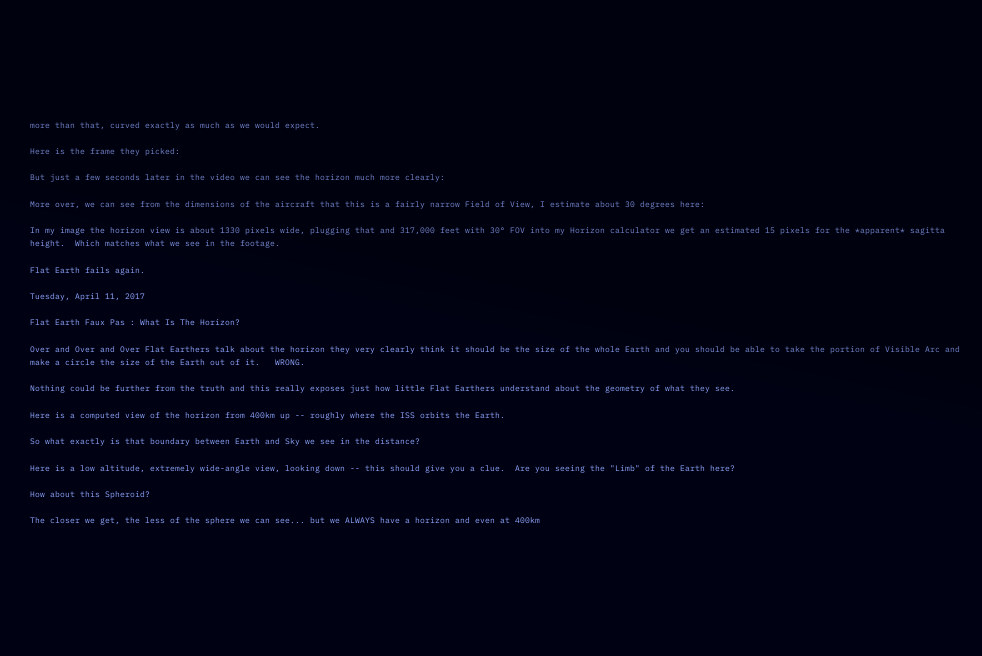more than that, curved exactly as much as we would expect.

Here is the frame they picked:

But just a few seconds later in the video we can see the horizon much more clearly:

More over, we can see from the dimensions of the aircraft that this is a fairly narrow Field of View, I estimate about 30 degrees here:

In my image the horizon view is about 1330 pixels wide, plugging that and 317,000 feet with 30° FOV into my Horizon calculator we get an estimated 15 pixels for the *apparent* sagitta height.  Which matches what we see in the footage.

Flat Earth fails again.

Tuesday, April 11, 2017

Flat Earth Faux Pas : What Is The Horizon?

Over and Over and Over Flat Earthers talk about the horizon they very clearly think it should be the size of the whole Earth and you should be able to take the portion of Visible Arc and make a circle the size of the Earth out of it.   WRONG.

Nothing could be further from the truth and this really exposes just how little Flat Earthers understand about the geometry of what they see.

Here is a computed view of the horizon from 400km up -- roughly where the ISS orbits the Earth.

So what exactly is that boundary between Earth and Sky we see in the distance?

Here is a low altitude, extremely wide-angle view, looking down -- this should give you a clue.  Are you seeing the "Limb" of the Earth here?

How about this Spheroid?

The closer we get, the less of the sphere we can see... but we ALWAYS have a horizon and even at 400km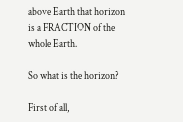above Earth that horizon is a FRACTION of the whole Earth.

So what is the horizon?

First of all,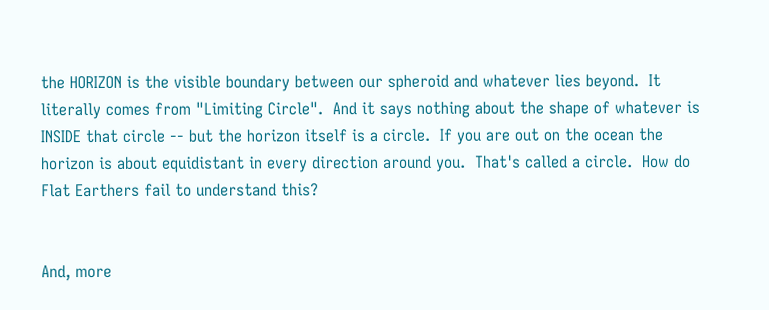the HORIZON is the visible boundary between our spheroid and whatever lies beyond.  It literally comes from "Limiting Circle".  And it says nothing about the shape of whatever is INSIDE that circle -- but the horizon itself is a circle.  If you are out on the ocean the horizon is about equidistant in every direction around you.  That's called a circle.  How do Flat Earthers fail to understand this?


And, more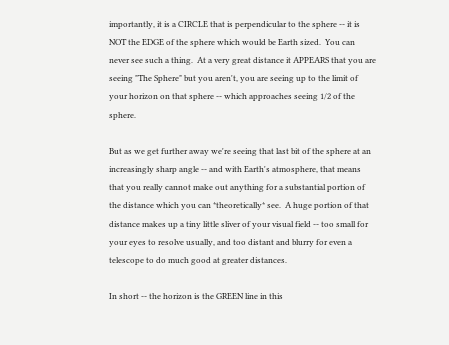importantly, it is a CIRCLE that is perpendicular to the sphere -- it is NOT the EDGE of the sphere which would be Earth sized.  You can never see such a thing.  At a very great distance it APPEARS that you are seeing "The Sphere" but you aren't, you are seeing up to the limit of your horizon on that sphere -- which approaches seeing 1/2 of the sphere.

But as we get further away we're seeing that last bit of the sphere at an increasingly sharp angle -- and with Earth's atmosphere, that means that you really cannot make out anything for a substantial portion of the distance which you can *theoretically* see.  A huge portion of that distance makes up a tiny little sliver of your visual field -- too small for your eyes to resolve usually, and too distant and blurry for even a telescope to do much good at greater distances.

In short -- the horizon is the GREEN line in this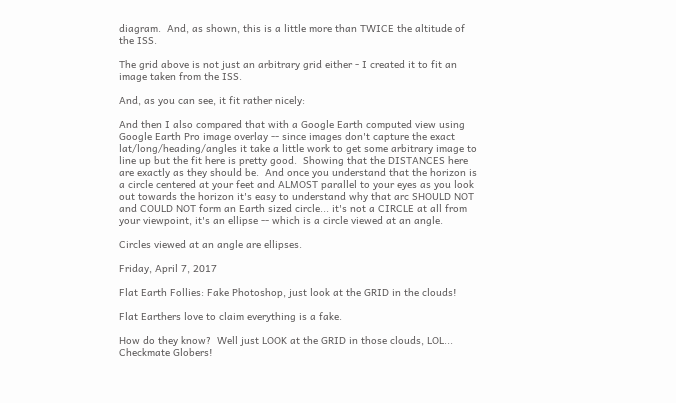diagram.  And, as shown, this is a little more than TWICE the altitude of the ISS.

The grid above is not just an arbitrary grid either - I created it to fit an image taken from the ISS.

And, as you can see, it fit rather nicely:

And then I also compared that with a Google Earth computed view using Google Earth Pro image overlay -- since images don't capture the exact lat/long/heading/angles it take a little work to get some arbitrary image to line up but the fit here is pretty good.  Showing that the DISTANCES here are exactly as they should be.  And once you understand that the horizon is a circle centered at your feet and ALMOST parallel to your eyes as you look out towards the horizon it's easy to understand why that arc SHOULD NOT and COULD NOT form an Earth sized circle... it's not a CIRCLE at all from your viewpoint, it's an ellipse -- which is a circle viewed at an angle.

Circles viewed at an angle are ellipses.

Friday, April 7, 2017

Flat Earth Follies: Fake Photoshop, just look at the GRID in the clouds!

Flat Earthers love to claim everything is a fake.

How do they know?  Well just LOOK at the GRID in those clouds, LOL...  Checkmate Globers!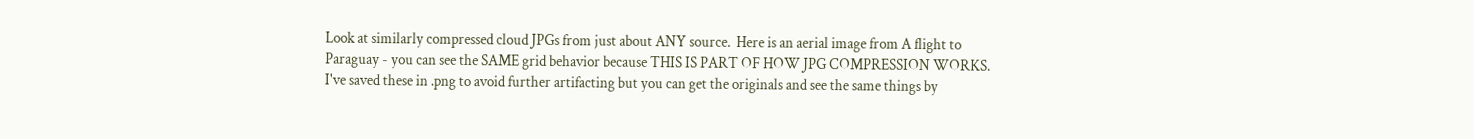Look at similarly compressed cloud JPGs from just about ANY source.  Here is an aerial image from A flight to Paraguay - you can see the SAME grid behavior because THIS IS PART OF HOW JPG COMPRESSION WORKS.  I've saved these in .png to avoid further artifacting but you can get the originals and see the same things by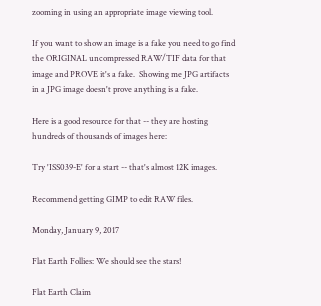zooming in using an appropriate image viewing tool.

If you want to show an image is a fake you need to go find the ORIGINAL uncompressed RAW/TIF data for that image and PROVE it's a fake.  Showing me JPG artifacts in a JPG image doesn't prove anything is a fake.

Here is a good resource for that -- they are hosting hundreds of thousands of images here:

Try 'ISS039-E' for a start -- that's almost 12K images.

Recommend getting GIMP to edit RAW files.

Monday, January 9, 2017

Flat Earth Follies: We should see the stars!

Flat Earth Claim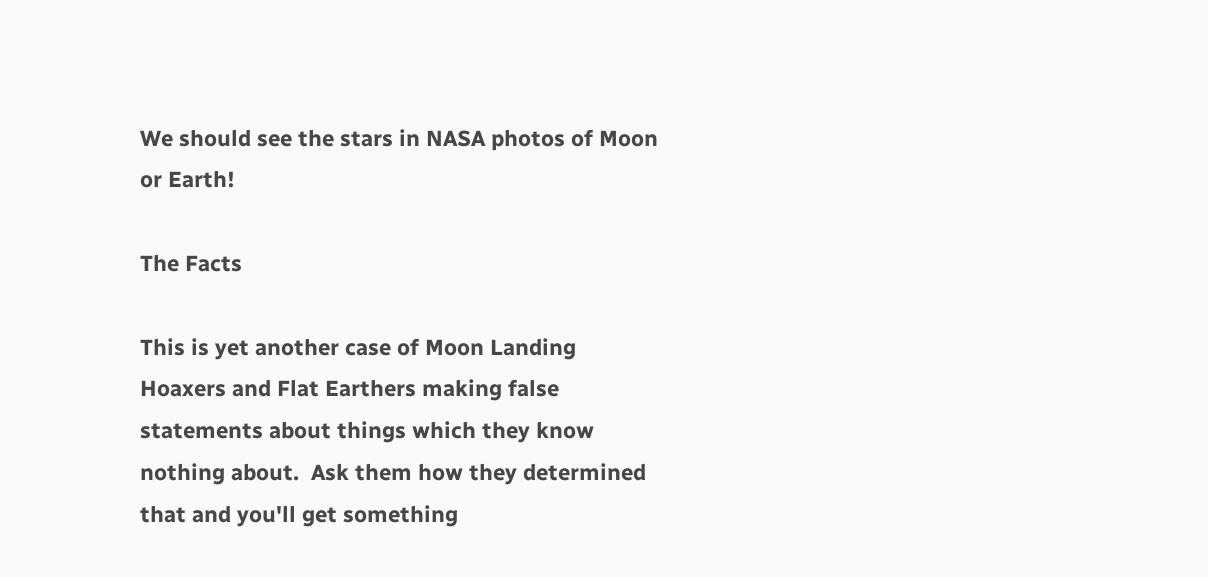We should see the stars in NASA photos of Moon or Earth!

The Facts

This is yet another case of Moon Landing Hoaxers and Flat Earthers making false statements about things which they know nothing about.  Ask them how they determined that and you'll get something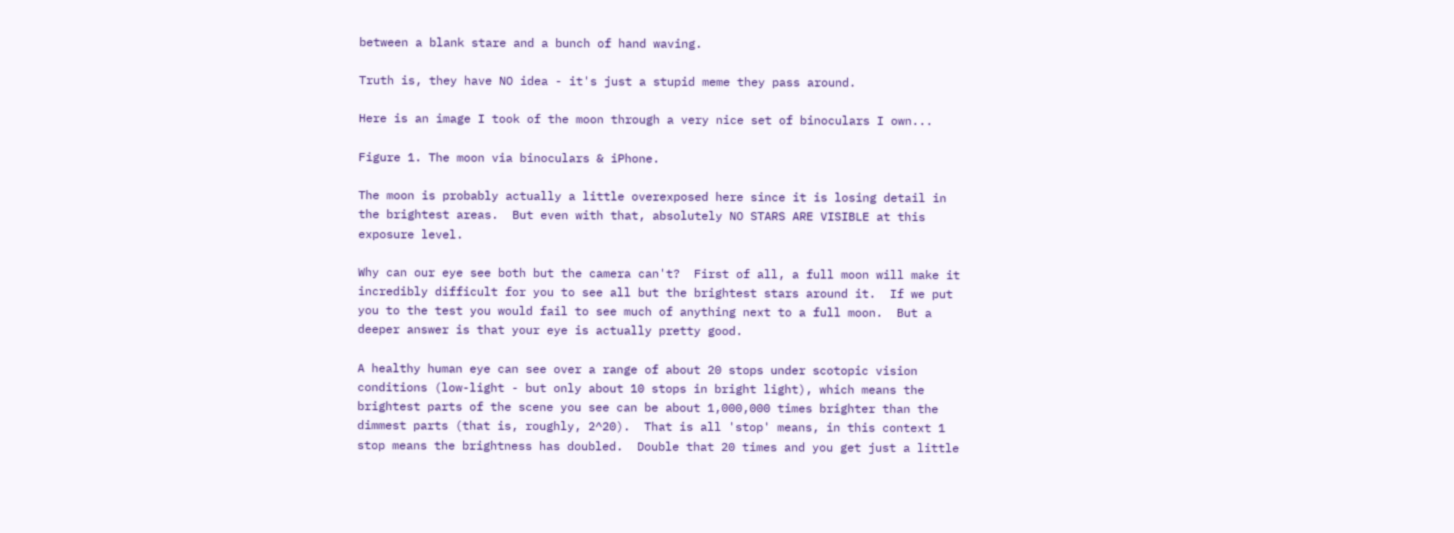between a blank stare and a bunch of hand waving.

Truth is, they have NO idea - it's just a stupid meme they pass around.

Here is an image I took of the moon through a very nice set of binoculars I own...

Figure 1. The moon via binoculars & iPhone.

The moon is probably actually a little overexposed here since it is losing detail in the brightest areas.  But even with that, absolutely NO STARS ARE VISIBLE at this exposure level.

Why can our eye see both but the camera can't?  First of all, a full moon will make it incredibly difficult for you to see all but the brightest stars around it.  If we put you to the test you would fail to see much of anything next to a full moon.  But a deeper answer is that your eye is actually pretty good.

A healthy human eye can see over a range of about 20 stops under scotopic vision conditions (low-light - but only about 10 stops in bright light), which means the brightest parts of the scene you see can be about 1,000,000 times brighter than the dimmest parts (that is, roughly, 2^20).  That is all 'stop' means, in this context 1 stop means the brightness has doubled.  Double that 20 times and you get just a little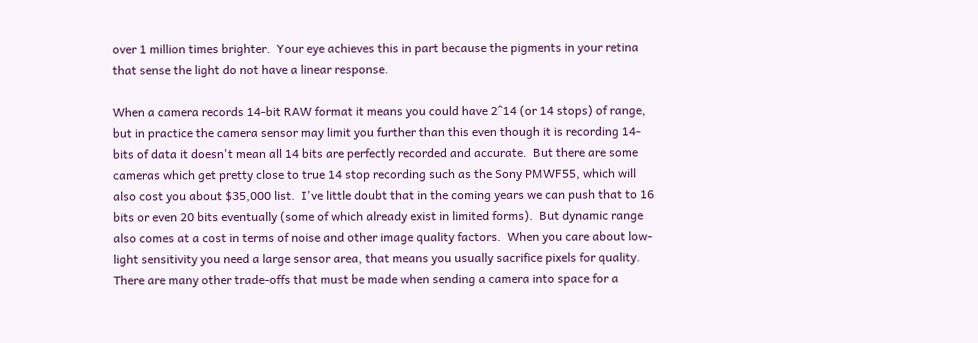over 1 million times brighter.  Your eye achieves this in part because the pigments in your retina that sense the light do not have a linear response.

When a camera records 14-bit RAW format it means you could have 2^14 (or 14 stops) of range, but in practice the camera sensor may limit you further than this even though it is recording 14-bits of data it doesn't mean all 14 bits are perfectly recorded and accurate.  But there are some cameras which get pretty close to true 14 stop recording such as the Sony PMWF55, which will also cost you about $35,000 list.  I've little doubt that in the coming years we can push that to 16 bits or even 20 bits eventually (some of which already exist in limited forms).  But dynamic range also comes at a cost in terms of noise and other image quality factors.  When you care about low-light sensitivity you need a large sensor area, that means you usually sacrifice pixels for quality.  There are many other trade-offs that must be made when sending a camera into space for a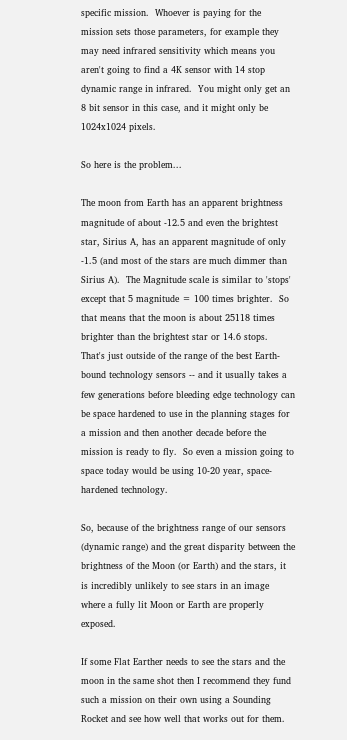specific mission.  Whoever is paying for the mission sets those parameters, for example they may need infrared sensitivity which means you aren't going to find a 4K sensor with 14 stop dynamic range in infrared.  You might only get an 8 bit sensor in this case, and it might only be 1024x1024 pixels.

So here is the problem...

The moon from Earth has an apparent brightness magnitude of about -12.5 and even the brightest star, Sirius A, has an apparent magnitude of only -1.5 (and most of the stars are much dimmer than Sirius A).  The Magnitude scale is similar to 'stops' except that 5 magnitude = 100 times brighter.  So that means that the moon is about 25118 times brighter than the brightest star or 14.6 stops.  That's just outside of the range of the best Earth-bound technology sensors -- and it usually takes a few generations before bleeding edge technology can be space hardened to use in the planning stages for a mission and then another decade before the mission is ready to fly.  So even a mission going to space today would be using 10-20 year, space-hardened technology.

So, because of the brightness range of our sensors (dynamic range) and the great disparity between the brightness of the Moon (or Earth) and the stars, it is incredibly unlikely to see stars in an image where a fully lit Moon or Earth are properly exposed.

If some Flat Earther needs to see the stars and the moon in the same shot then I recommend they fund such a mission on their own using a Sounding Rocket and see how well that works out for them.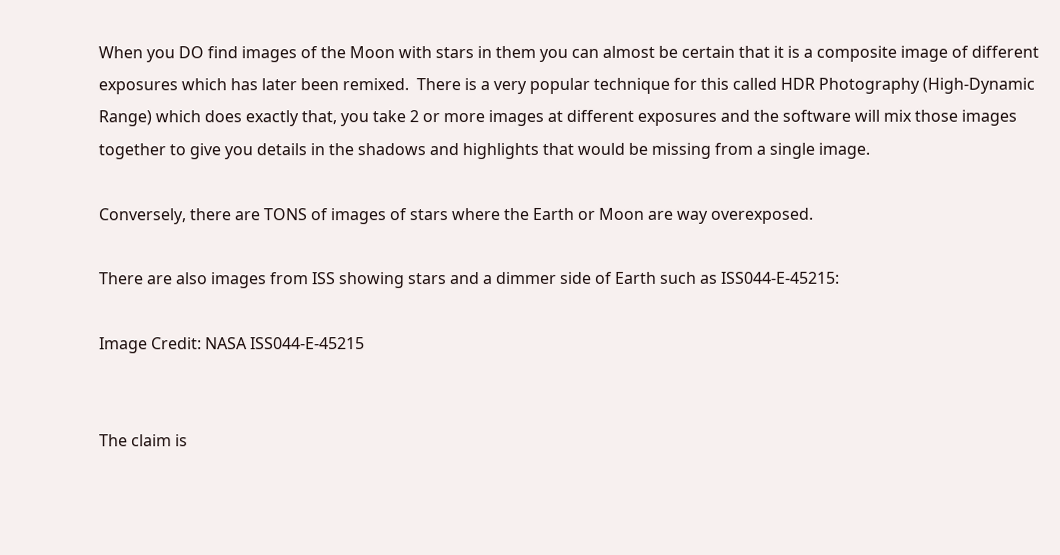When you DO find images of the Moon with stars in them you can almost be certain that it is a composite image of different exposures which has later been remixed.  There is a very popular technique for this called HDR Photography (High-Dynamic Range) which does exactly that, you take 2 or more images at different exposures and the software will mix those images together to give you details in the shadows and highlights that would be missing from a single image.

Conversely, there are TONS of images of stars where the Earth or Moon are way overexposed.

There are also images from ISS showing stars and a dimmer side of Earth such as ISS044-E-45215:

Image Credit: NASA ISS044-E-45215


The claim is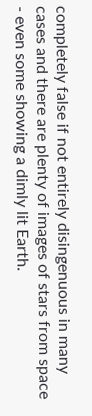completely false if not entirely disingenuous in many cases and there are plenty of images of stars from space - even some showing a dimly lit Earth.